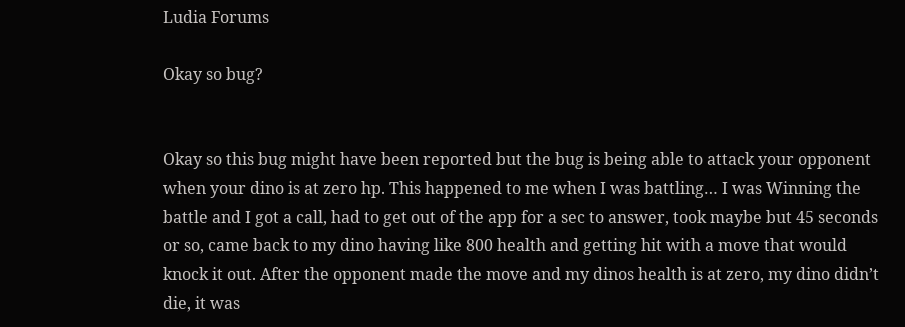Ludia Forums

Okay so bug?


Okay so this bug might have been reported but the bug is being able to attack your opponent when your dino is at zero hp. This happened to me when I was battling… I was Winning the battle and I got a call, had to get out of the app for a sec to answer, took maybe but 45 seconds or so, came back to my dino having like 800 health and getting hit with a move that would knock it out. After the opponent made the move and my dinos health is at zero, my dino didn’t die, it was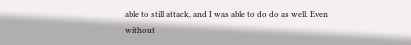able to still attack, and I was able to do do as well. Even without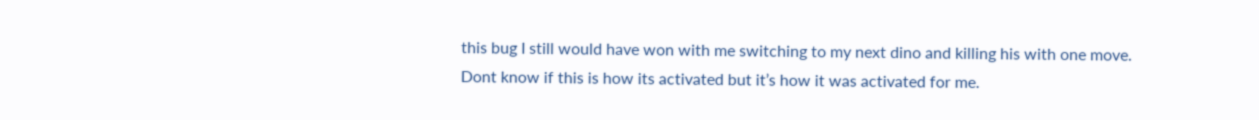this bug I still would have won with me switching to my next dino and killing his with one move. Dont know if this is how its activated but it’s how it was activated for me.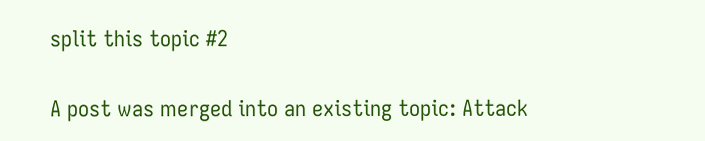split this topic #2

A post was merged into an existing topic: Attack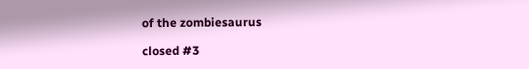of the zombiesaurus

closed #3